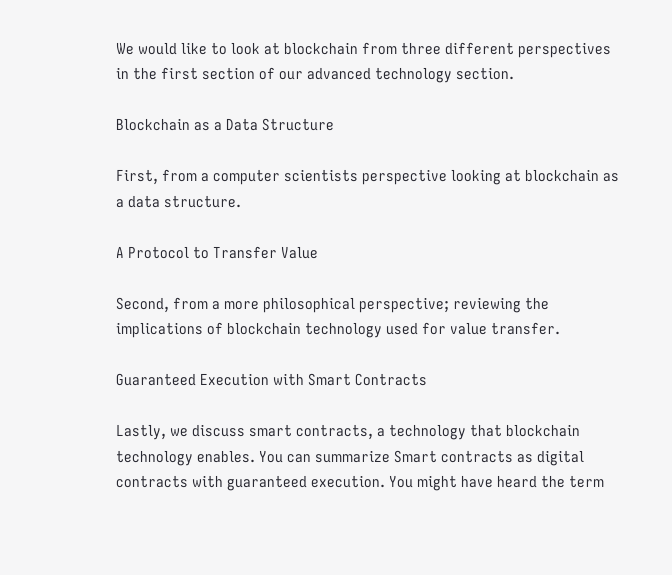We would like to look at blockchain from three different perspectives in the first section of our advanced technology section.

Blockchain as a Data Structure

First, from a computer scientists perspective looking at blockchain as a data structure.

A Protocol to Transfer Value

Second, from a more philosophical perspective; reviewing the implications of blockchain technology used for value transfer.

Guaranteed Execution with Smart Contracts

Lastly, we discuss smart contracts, a technology that blockchain technology enables. You can summarize Smart contracts as digital contracts with guaranteed execution. You might have heard the term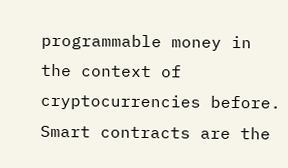programmable money in the context of cryptocurrencies before. Smart contracts are the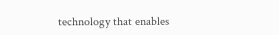technology that enables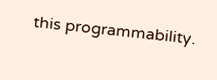this programmability.